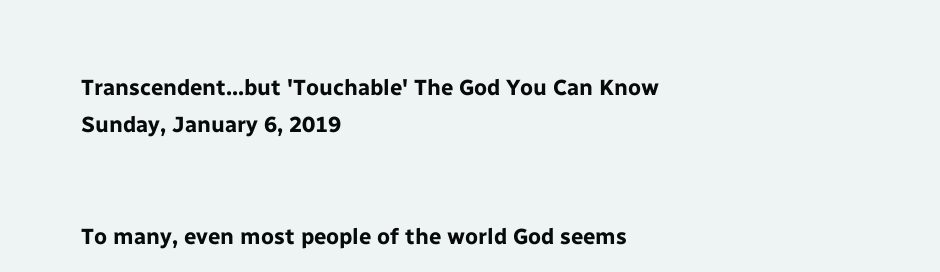Transcendent...but 'Touchable' The God You Can Know
Sunday, January 6, 2019


To many, even most people of the world God seems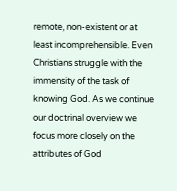remote, non-existent or at least incomprehensible. Even Christians struggle with the immensity of the task of knowing God. As we continue our doctrinal overview we focus more closely on the attributes of God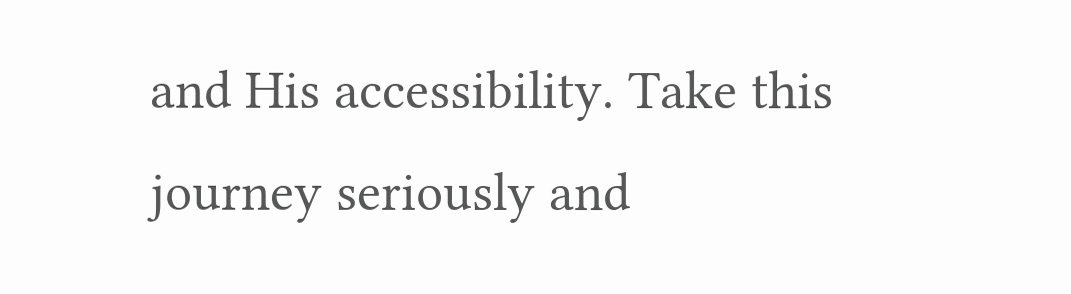and His accessibility. Take this journey seriously and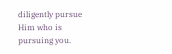diligently pursue Him who is pursuing you.